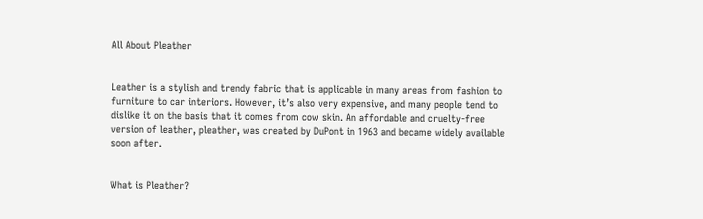All About Pleather


Leather is a stylish and trendy fabric that is applicable in many areas from fashion to furniture to car interiors. However, it’s also very expensive, and many people tend to dislike it on the basis that it comes from cow skin. An affordable and cruelty-free version of leather, pleather, was created by DuPont in 1963 and became widely available soon after.


What is Pleather?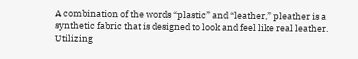A combination of the words “plastic” and “leather,” pleather is a synthetic fabric that is designed to look and feel like real leather. Utilizing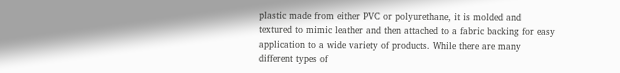plastic made from either PVC or polyurethane, it is molded and textured to mimic leather and then attached to a fabric backing for easy application to a wide variety of products. While there are many different types of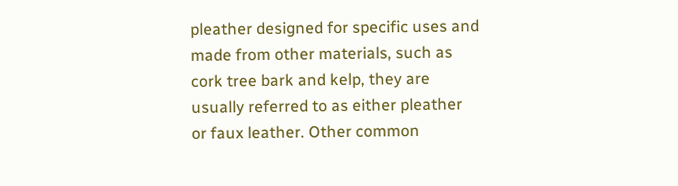pleather designed for specific uses and made from other materials, such as cork tree bark and kelp, they are usually referred to as either pleather or faux leather. Other common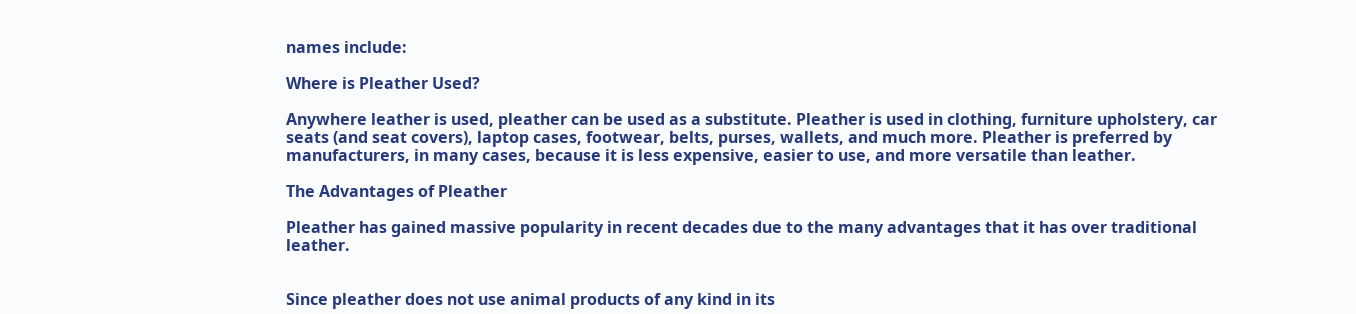names include:

Where is Pleather Used?

Anywhere leather is used, pleather can be used as a substitute. Pleather is used in clothing, furniture upholstery, car seats (and seat covers), laptop cases, footwear, belts, purses, wallets, and much more. Pleather is preferred by manufacturers, in many cases, because it is less expensive, easier to use, and more versatile than leather.

The Advantages of Pleather

Pleather has gained massive popularity in recent decades due to the many advantages that it has over traditional leather.


Since pleather does not use animal products of any kind in its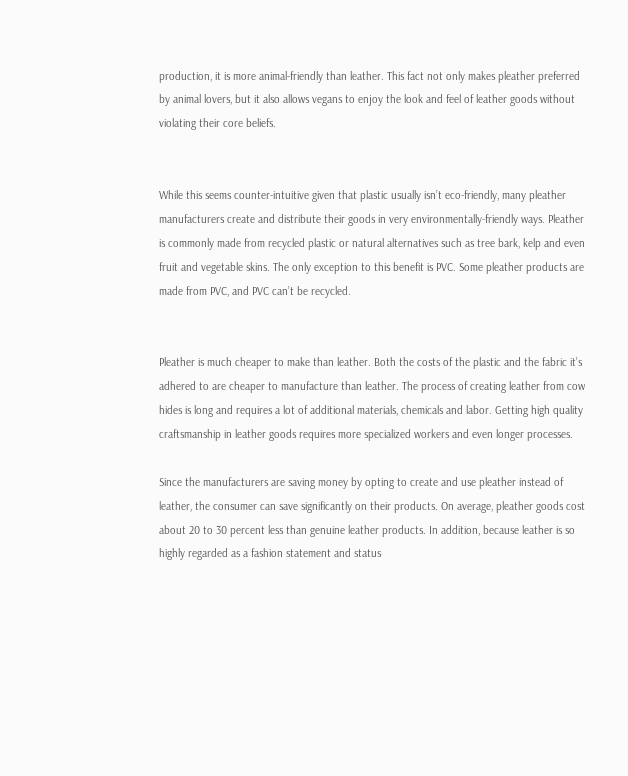production, it is more animal-friendly than leather. This fact not only makes pleather preferred by animal lovers, but it also allows vegans to enjoy the look and feel of leather goods without violating their core beliefs.


While this seems counter-intuitive given that plastic usually isn’t eco-friendly, many pleather manufacturers create and distribute their goods in very environmentally-friendly ways. Pleather is commonly made from recycled plastic or natural alternatives such as tree bark, kelp and even fruit and vegetable skins. The only exception to this benefit is PVC. Some pleather products are made from PVC, and PVC can’t be recycled.


Pleather is much cheaper to make than leather. Both the costs of the plastic and the fabric it’s adhered to are cheaper to manufacture than leather. The process of creating leather from cow hides is long and requires a lot of additional materials, chemicals and labor. Getting high quality craftsmanship in leather goods requires more specialized workers and even longer processes.

Since the manufacturers are saving money by opting to create and use pleather instead of leather, the consumer can save significantly on their products. On average, pleather goods cost about 20 to 30 percent less than genuine leather products. In addition, because leather is so highly regarded as a fashion statement and status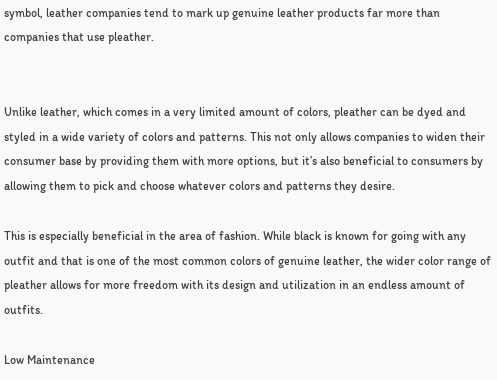symbol, leather companies tend to mark up genuine leather products far more than companies that use pleather.


Unlike leather, which comes in a very limited amount of colors, pleather can be dyed and styled in a wide variety of colors and patterns. This not only allows companies to widen their consumer base by providing them with more options, but it’s also beneficial to consumers by allowing them to pick and choose whatever colors and patterns they desire.

This is especially beneficial in the area of fashion. While black is known for going with any outfit and that is one of the most common colors of genuine leather, the wider color range of pleather allows for more freedom with its design and utilization in an endless amount of outfits.

Low Maintenance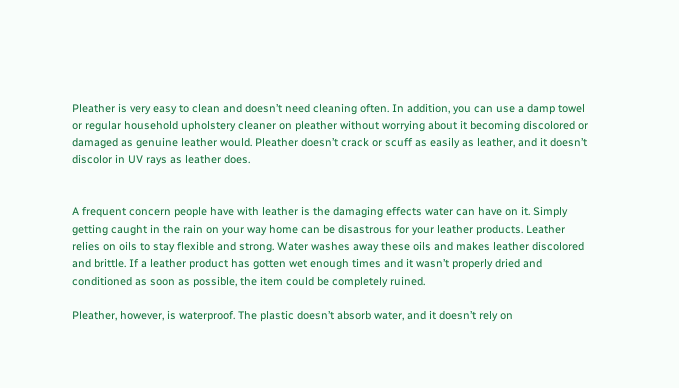Pleather is very easy to clean and doesn’t need cleaning often. In addition, you can use a damp towel or regular household upholstery cleaner on pleather without worrying about it becoming discolored or damaged as genuine leather would. Pleather doesn’t crack or scuff as easily as leather, and it doesn’t discolor in UV rays as leather does.


A frequent concern people have with leather is the damaging effects water can have on it. Simply getting caught in the rain on your way home can be disastrous for your leather products. Leather relies on oils to stay flexible and strong. Water washes away these oils and makes leather discolored and brittle. If a leather product has gotten wet enough times and it wasn’t properly dried and conditioned as soon as possible, the item could be completely ruined.

Pleather, however, is waterproof. The plastic doesn’t absorb water, and it doesn’t rely on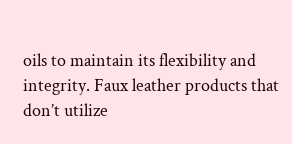oils to maintain its flexibility and integrity. Faux leather products that don’t utilize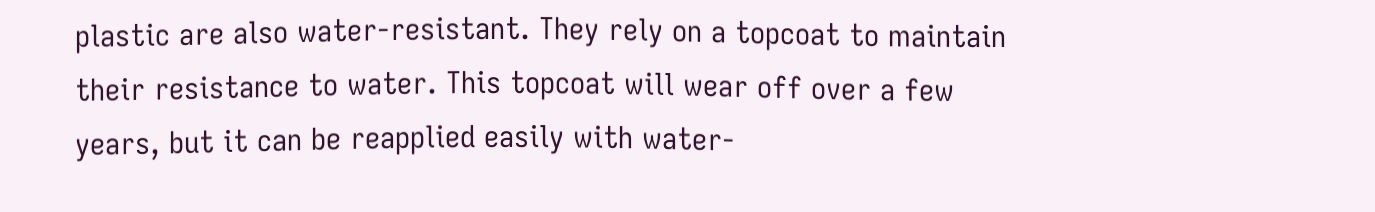plastic are also water-resistant. They rely on a topcoat to maintain their resistance to water. This topcoat will wear off over a few years, but it can be reapplied easily with water-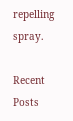repelling spray.

Recent Posts